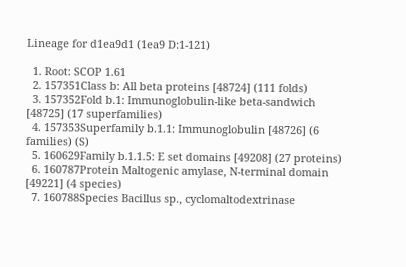Lineage for d1ea9d1 (1ea9 D:1-121)

  1. Root: SCOP 1.61
  2. 157351Class b: All beta proteins [48724] (111 folds)
  3. 157352Fold b.1: Immunoglobulin-like beta-sandwich [48725] (17 superfamilies)
  4. 157353Superfamily b.1.1: Immunoglobulin [48726] (6 families) (S)
  5. 160629Family b.1.1.5: E set domains [49208] (27 proteins)
  6. 160787Protein Maltogenic amylase, N-terminal domain [49221] (4 species)
  7. 160788Species Bacillus sp., cyclomaltodextrinase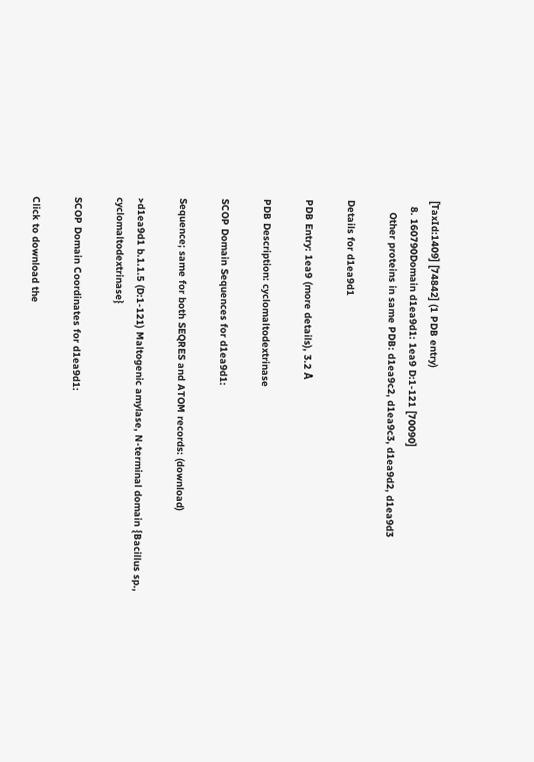[TaxId:1409] [74842] (1 PDB entry)
  8. 160790Domain d1ea9d1: 1ea9 D:1-121 [70090]
    Other proteins in same PDB: d1ea9c2, d1ea9c3, d1ea9d2, d1ea9d3

Details for d1ea9d1

PDB Entry: 1ea9 (more details), 3.2 Å

PDB Description: cyclomaltodextrinase

SCOP Domain Sequences for d1ea9d1:

Sequence; same for both SEQRES and ATOM records: (download)

>d1ea9d1 b.1.1.5 (D:1-121) Maltogenic amylase, N-terminal domain {Bacillus sp., cyclomaltodextrinase}

SCOP Domain Coordinates for d1ea9d1:

Click to download the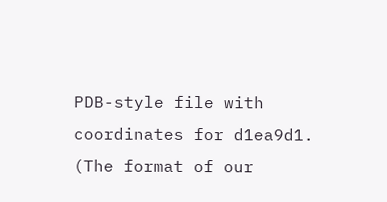PDB-style file with coordinates for d1ea9d1.
(The format of our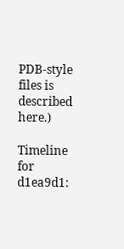PDB-style files is described here.)

Timeline for d1ea9d1: